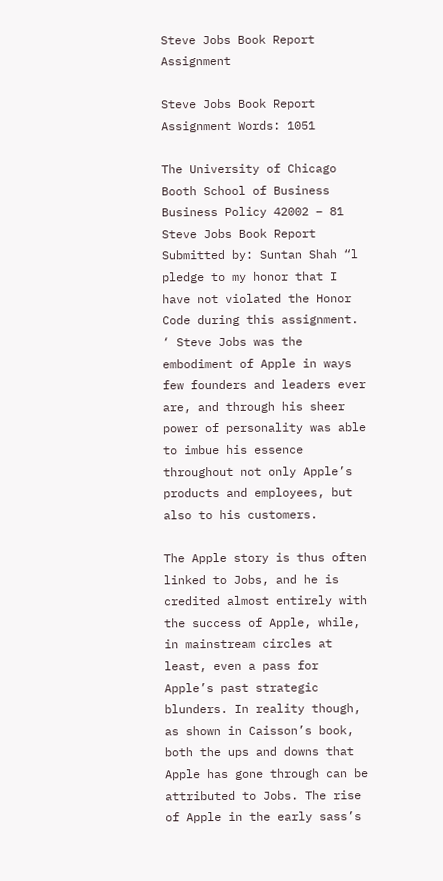Steve Jobs Book Report Assignment

Steve Jobs Book Report Assignment Words: 1051

The University of Chicago Booth School of Business Business Policy 42002 – 81 Steve Jobs Book Report Submitted by: Suntan Shah “l pledge to my honor that I have not violated the Honor Code during this assignment. ‘ Steve Jobs was the embodiment of Apple in ways few founders and leaders ever are, and through his sheer power of personality was able to imbue his essence throughout not only Apple’s products and employees, but also to his customers.

The Apple story is thus often linked to Jobs, and he is credited almost entirely with the success of Apple, while, in mainstream circles at least, even a pass for Apple’s past strategic blunders. In reality though, as shown in Caisson’s book, both the ups and downs that Apple has gone through can be attributed to Jobs. The rise of Apple in the early sass’s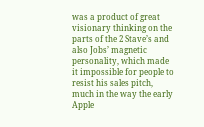was a product of great visionary thinking on the parts of the 2 Stave’s and also Jobs’ magnetic personality, which made it impossible for people to resist his sales pitch, much in the way the early Apple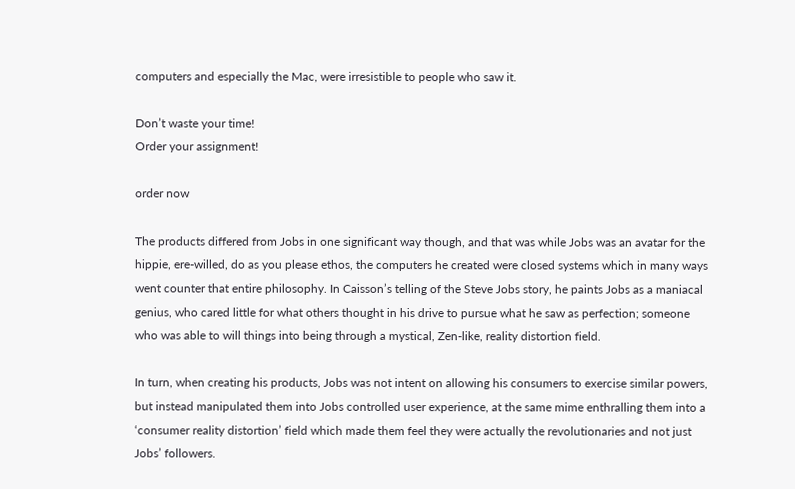computers and especially the Mac, were irresistible to people who saw it.

Don’t waste your time!
Order your assignment!

order now

The products differed from Jobs in one significant way though, and that was while Jobs was an avatar for the hippie, ere-willed, do as you please ethos, the computers he created were closed systems which in many ways went counter that entire philosophy. In Caisson’s telling of the Steve Jobs story, he paints Jobs as a maniacal genius, who cared little for what others thought in his drive to pursue what he saw as perfection; someone who was able to will things into being through a mystical, Zen-like, reality distortion field.

In turn, when creating his products, Jobs was not intent on allowing his consumers to exercise similar powers, but instead manipulated them into Jobs controlled user experience, at the same mime enthralling them into a ‘consumer reality distortion’ field which made them feel they were actually the revolutionaries and not just Jobs’ followers.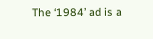The ‘1984’ ad is a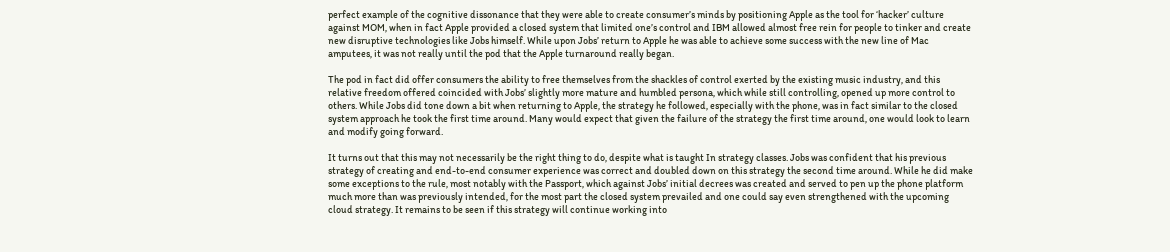perfect example of the cognitive dissonance that they were able to create consumer’s minds by positioning Apple as the tool for ‘hacker’ culture against MOM, when in fact Apple provided a closed system that limited one’s control and IBM allowed almost free rein for people to tinker and create new disruptive technologies like Jobs himself. While upon Jobs’ return to Apple he was able to achieve some success with the new line of Mac amputees, it was not really until the pod that the Apple turnaround really began.

The pod in fact did offer consumers the ability to free themselves from the shackles of control exerted by the existing music industry, and this relative freedom offered coincided with Jobs’ slightly more mature and humbled persona, which while still controlling, opened up more control to others. While Jobs did tone down a bit when returning to Apple, the strategy he followed, especially with the phone, was in fact similar to the closed system approach he took the first time around. Many would expect that given the failure of the strategy the first time around, one would look to learn and modify going forward.

It turns out that this may not necessarily be the right thing to do, despite what is taught In strategy classes. Jobs was confident that his previous strategy of creating and end-to-end consumer experience was correct and doubled down on this strategy the second time around. While he did make some exceptions to the rule, most notably with the Passport, which against Jobs’ initial decrees was created and served to pen up the phone platform much more than was previously intended, for the most part the closed system prevailed and one could say even strengthened with the upcoming cloud strategy. It remains to be seen if this strategy will continue working into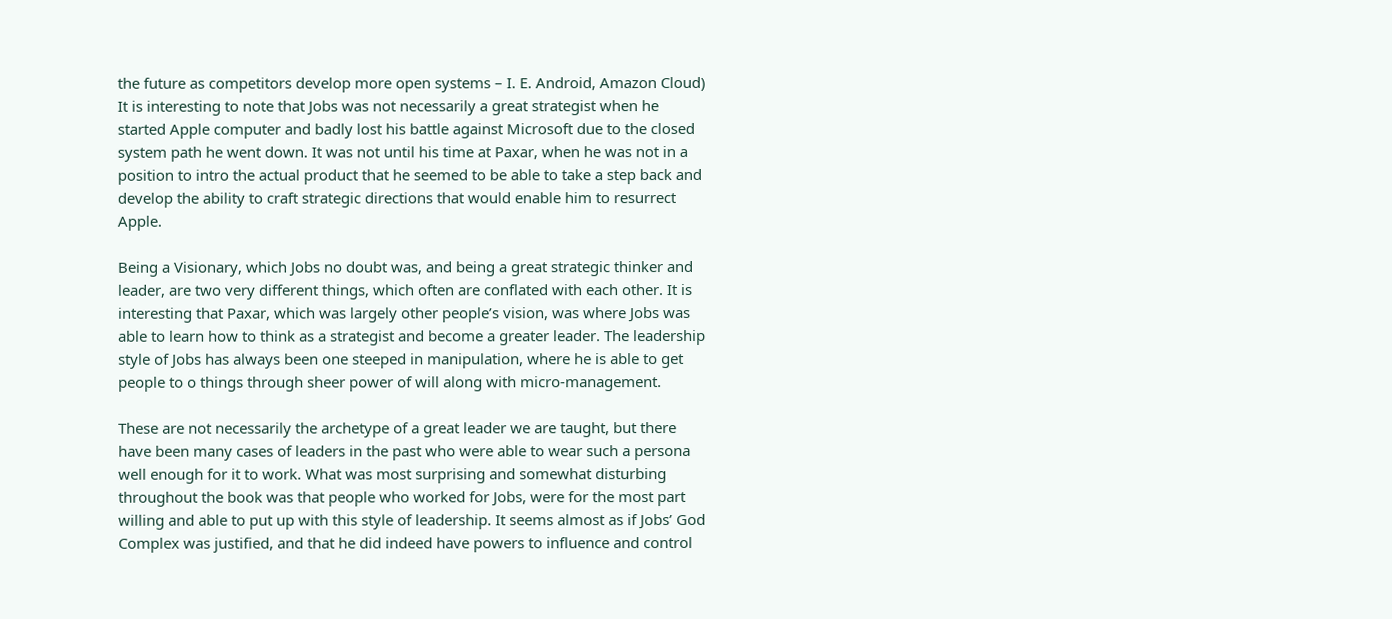the future as competitors develop more open systems – I. E. Android, Amazon Cloud) It is interesting to note that Jobs was not necessarily a great strategist when he started Apple computer and badly lost his battle against Microsoft due to the closed system path he went down. It was not until his time at Paxar, when he was not in a position to intro the actual product that he seemed to be able to take a step back and develop the ability to craft strategic directions that would enable him to resurrect Apple.

Being a Visionary, which Jobs no doubt was, and being a great strategic thinker and leader, are two very different things, which often are conflated with each other. It is interesting that Paxar, which was largely other people’s vision, was where Jobs was able to learn how to think as a strategist and become a greater leader. The leadership style of Jobs has always been one steeped in manipulation, where he is able to get people to o things through sheer power of will along with micro-management.

These are not necessarily the archetype of a great leader we are taught, but there have been many cases of leaders in the past who were able to wear such a persona well enough for it to work. What was most surprising and somewhat disturbing throughout the book was that people who worked for Jobs, were for the most part willing and able to put up with this style of leadership. It seems almost as if Jobs’ God Complex was justified, and that he did indeed have powers to influence and control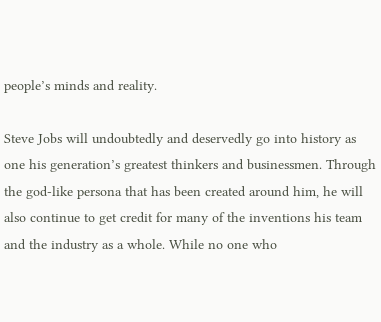people’s minds and reality.

Steve Jobs will undoubtedly and deservedly go into history as one his generation’s greatest thinkers and businessmen. Through the god-like persona that has been created around him, he will also continue to get credit for many of the inventions his team and the industry as a whole. While no one who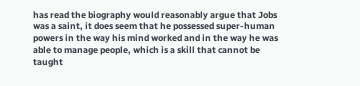has read the biography would reasonably argue that Jobs was a saint, it does seem that he possessed super-human powers in the way his mind worked and in the way he was able to manage people, which is a skill that cannot be taught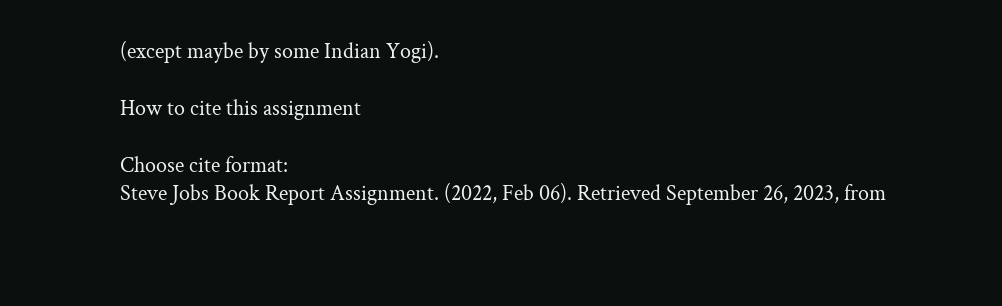(except maybe by some Indian Yogi).

How to cite this assignment

Choose cite format:
Steve Jobs Book Report Assignment. (2022, Feb 06). Retrieved September 26, 2023, from